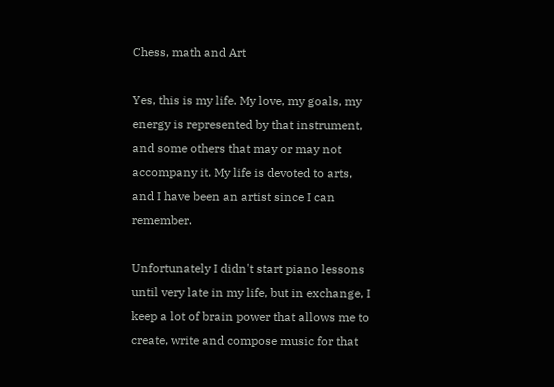Chess, math and Art

Yes, this is my life. My love, my goals, my energy is represented by that instrument, and some others that may or may not accompany it. My life is devoted to arts, and I have been an artist since I can remember.

Unfortunately I didn't start piano lessons until very late in my life, but in exchange, I keep a lot of brain power that allows me to create, write and compose music for that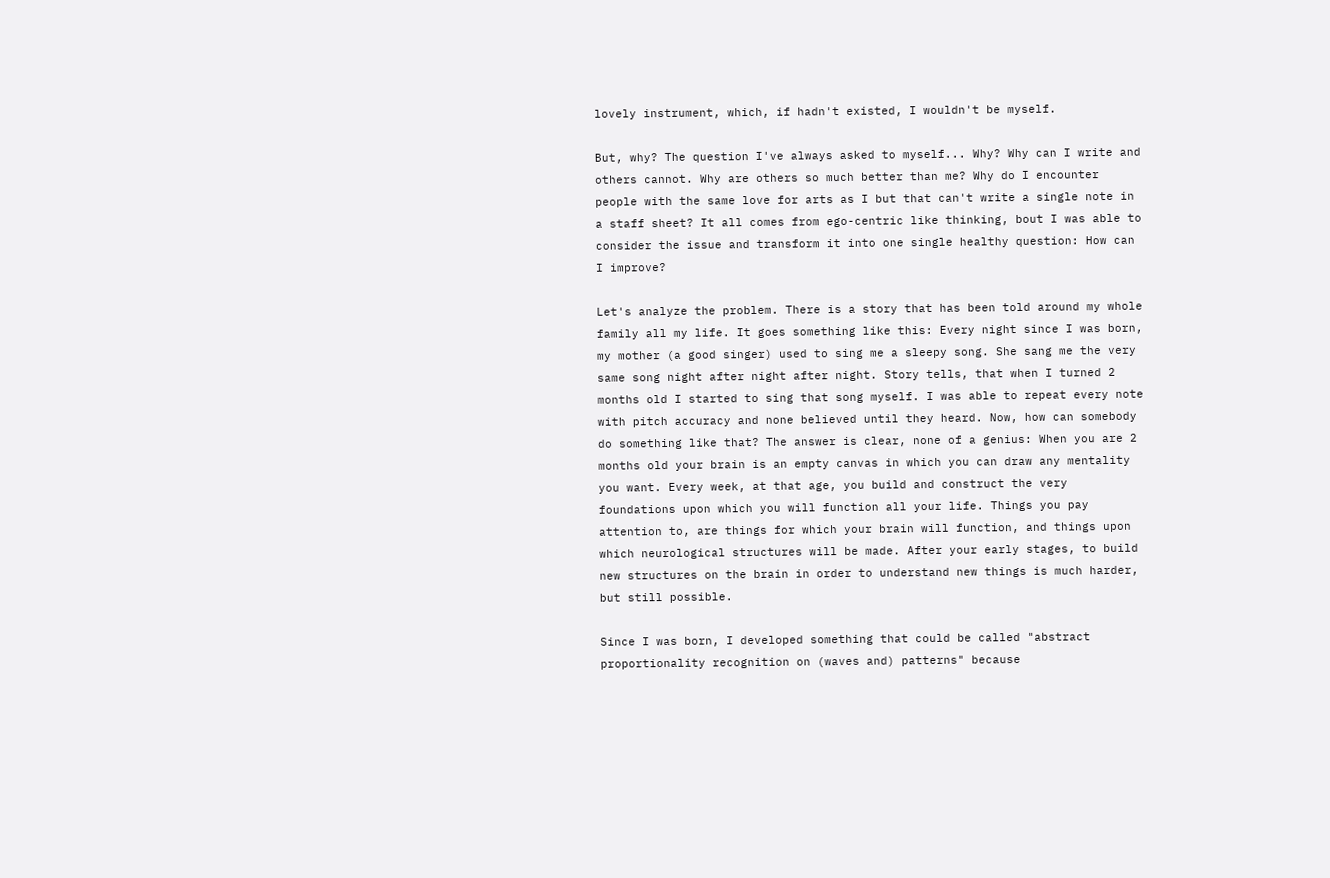lovely instrument, which, if hadn't existed, I wouldn't be myself.

But, why? The question I've always asked to myself... Why? Why can I write and others cannot. Why are others so much better than me? Why do I encounter people with the same love for arts as I but that can't write a single note in a staff sheet? It all comes from ego-centric like thinking, bout I was able to consider the issue and transform it into one single healthy question: How can I improve?

Let's analyze the problem. There is a story that has been told around my whole family all my life. It goes something like this: Every night since I was born, my mother (a good singer) used to sing me a sleepy song. She sang me the very same song night after night after night. Story tells, that when I turned 2 months old I started to sing that song myself. I was able to repeat every note with pitch accuracy and none believed until they heard. Now, how can somebody do something like that? The answer is clear, none of a genius: When you are 2 months old your brain is an empty canvas in which you can draw any mentality you want. Every week, at that age, you build and construct the very foundations upon which you will function all your life. Things you pay attention to, are things for which your brain will function, and things upon which neurological structures will be made. After your early stages, to build new structures on the brain in order to understand new things is much harder, but still possible.

Since I was born, I developed something that could be called "abstract proportionality recognition on (waves and) patterns" because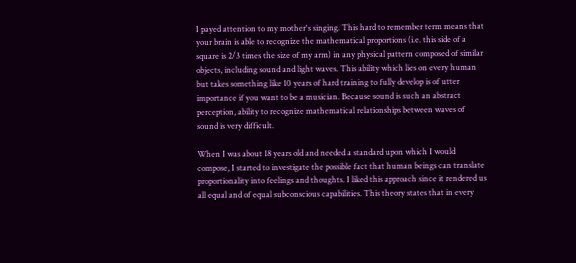I payed attention to my mother's singing. This hard to remember term means that your brain is able to recognize the mathematical proportions (i.e. this side of a square is 2/3 times the size of my arm) in any physical pattern composed of similar objects, including sound and light waves. This ability which lies on every human but takes something like 10 years of hard training to fully develop is of utter importance if you want to be a musician. Because sound is such an abstract perception, ability to recognize mathematical relationships between waves of sound is very difficult.

When I was about 18 years old and needed a standard upon which I would compose, I started to investigate the possible fact that human beings can translate proportionality into feelings and thoughts. I liked this approach since it rendered us all equal and of equal subconscious capabilities. This theory states that in every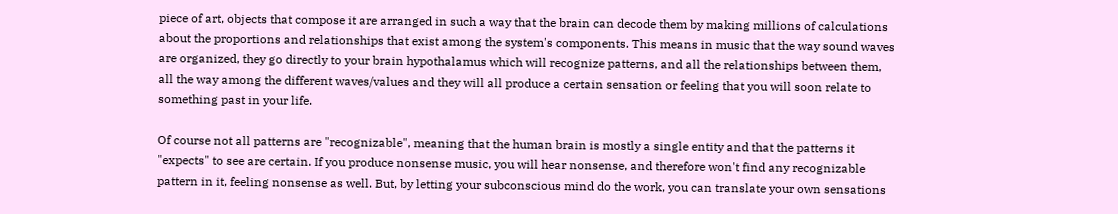piece of art, objects that compose it are arranged in such a way that the brain can decode them by making millions of calculations about the proportions and relationships that exist among the system's components. This means in music that the way sound waves are organized, they go directly to your brain hypothalamus which will recognize patterns, and all the relationships between them, all the way among the different waves/values and they will all produce a certain sensation or feeling that you will soon relate to something past in your life.

Of course not all patterns are "recognizable", meaning that the human brain is mostly a single entity and that the patterns it "expects" to see are certain. If you produce nonsense music, you will hear nonsense, and therefore won't find any recognizable pattern in it, feeling nonsense as well. But, by letting your subconscious mind do the work, you can translate your own sensations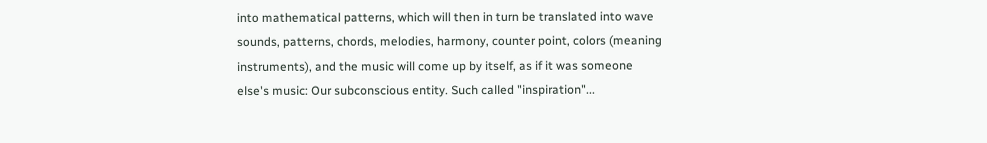into mathematical patterns, which will then in turn be translated into wave sounds, patterns, chords, melodies, harmony, counter point, colors (meaning instruments), and the music will come up by itself, as if it was someone else's music: Our subconscious entity. Such called "inspiration"...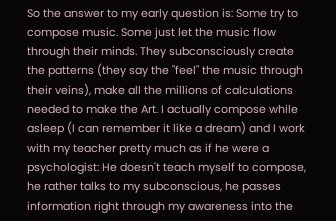So the answer to my early question is: Some try to compose music. Some just let the music flow through their minds. They subconsciously create the patterns (they say the "feel" the music through their veins), make all the millions of calculations needed to make the Art. I actually compose while asleep (I can remember it like a dream) and I work with my teacher pretty much as if he were a psychologist: He doesn't teach myself to compose, he rather talks to my subconscious, he passes information right through my awareness into the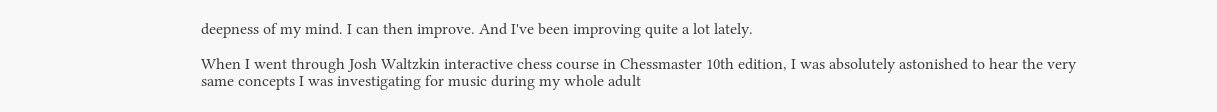deepness of my mind. I can then improve. And I've been improving quite a lot lately.

When I went through Josh Waltzkin interactive chess course in Chessmaster 10th edition, I was absolutely astonished to hear the very same concepts I was investigating for music during my whole adult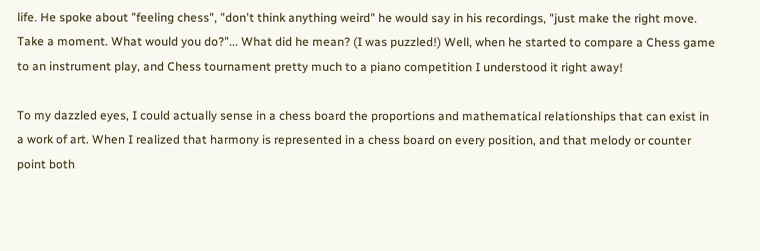life. He spoke about "feeling chess", "don't think anything weird" he would say in his recordings, "just make the right move. Take a moment. What would you do?"... What did he mean? (I was puzzled!) Well, when he started to compare a Chess game to an instrument play, and Chess tournament pretty much to a piano competition I understood it right away!

To my dazzled eyes, I could actually sense in a chess board the proportions and mathematical relationships that can exist in a work of art. When I realized that harmony is represented in a chess board on every position, and that melody or counter point both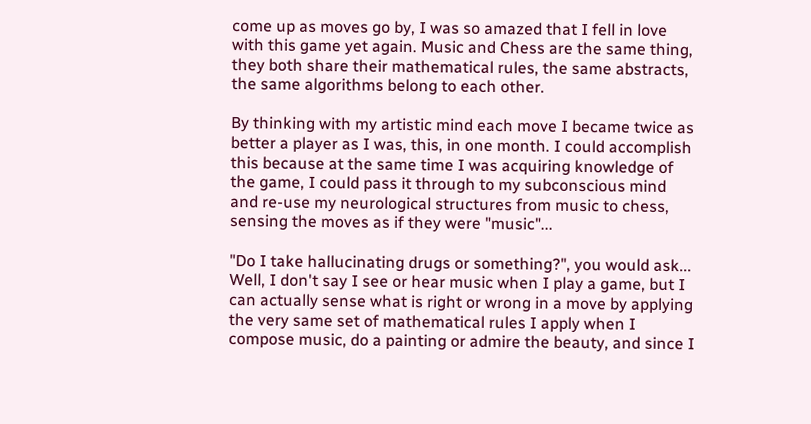come up as moves go by, I was so amazed that I fell in love with this game yet again. Music and Chess are the same thing, they both share their mathematical rules, the same abstracts, the same algorithms belong to each other.

By thinking with my artistic mind each move I became twice as better a player as I was, this, in one month. I could accomplish this because at the same time I was acquiring knowledge of the game, I could pass it through to my subconscious mind and re-use my neurological structures from music to chess, sensing the moves as if they were "music"...

"Do I take hallucinating drugs or something?", you would ask... Well, I don't say I see or hear music when I play a game, but I can actually sense what is right or wrong in a move by applying the very same set of mathematical rules I apply when I compose music, do a painting or admire the beauty, and since I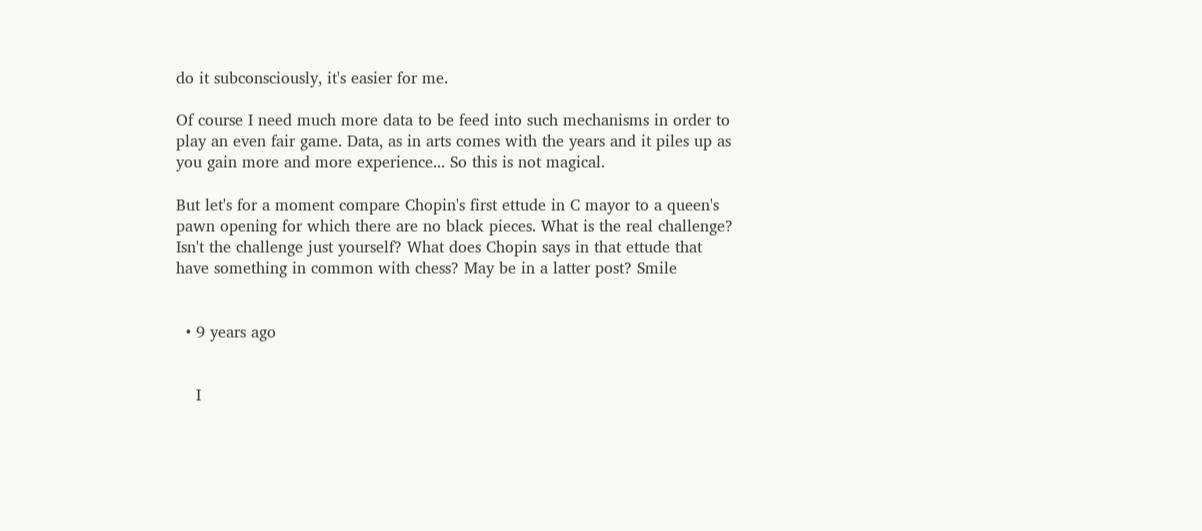do it subconsciously, it's easier for me.

Of course I need much more data to be feed into such mechanisms in order to play an even fair game. Data, as in arts comes with the years and it piles up as you gain more and more experience... So this is not magical.

But let's for a moment compare Chopin's first ettude in C mayor to a queen's pawn opening for which there are no black pieces. What is the real challenge? Isn't the challenge just yourself? What does Chopin says in that ettude that have something in common with chess? May be in a latter post? Smile


  • 9 years ago


    I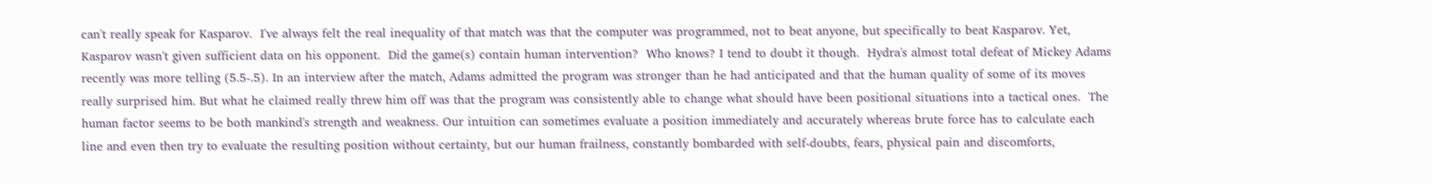can't really speak for Kasparov.  I've always felt the real inequality of that match was that the computer was programmed, not to beat anyone, but specifically to beat Kasparov. Yet, Kasparov wasn't given sufficient data on his opponent.  Did the game(s) contain human intervention?  Who knows? I tend to doubt it though.  Hydra's almost total defeat of Mickey Adams recently was more telling (5.5-.5). In an interview after the match, Adams admitted the program was stronger than he had anticipated and that the human quality of some of its moves really surprised him. But what he claimed really threw him off was that the program was consistently able to change what should have been positional situations into a tactical ones.  The human factor seems to be both mankind's strength and weakness. Our intuition can sometimes evaluate a position immediately and accurately whereas brute force has to calculate each line and even then try to evaluate the resulting position without certainty, but our human frailness, constantly bombarded with self-doubts, fears, physical pain and discomforts,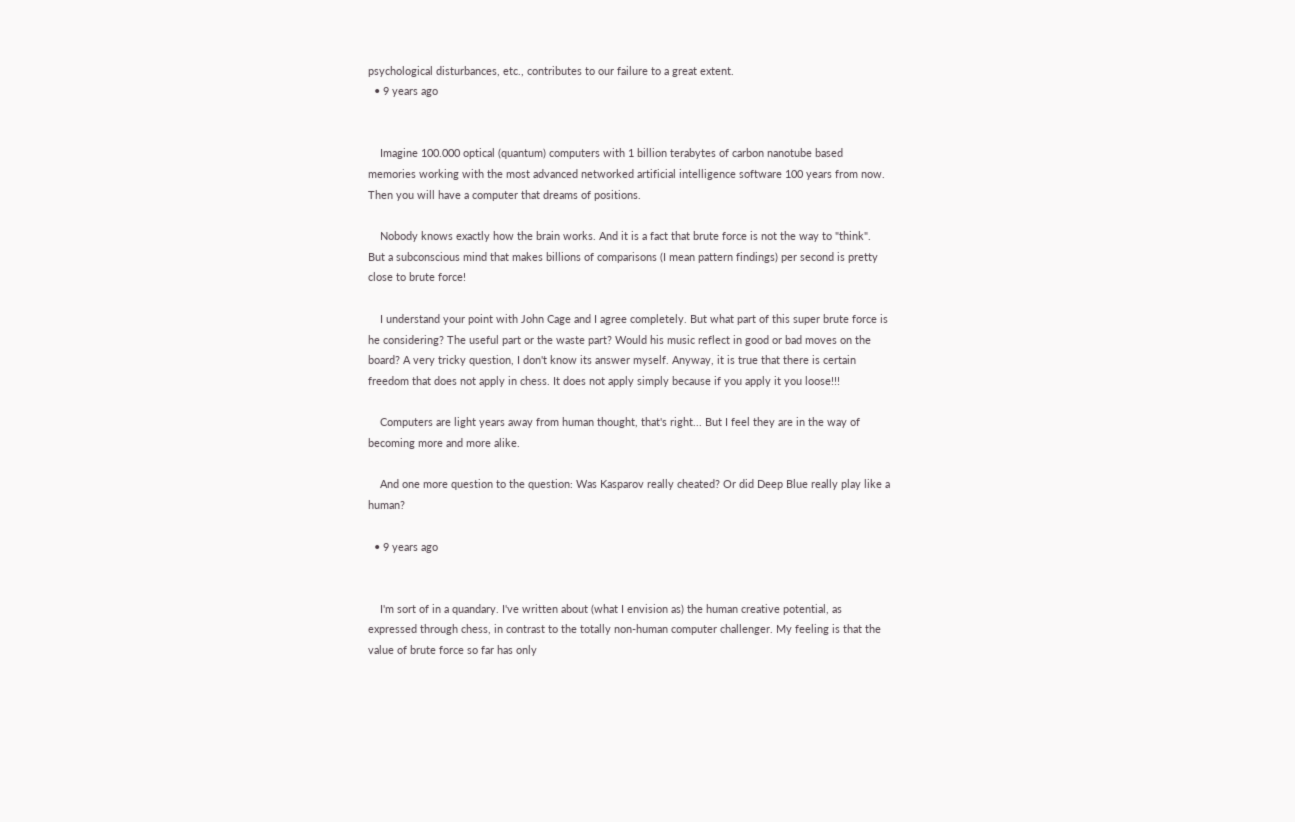psychological disturbances, etc., contributes to our failure to a great extent.
  • 9 years ago


    Imagine 100.000 optical (quantum) computers with 1 billion terabytes of carbon nanotube based memories working with the most advanced networked artificial intelligence software 100 years from now. Then you will have a computer that dreams of positions.

    Nobody knows exactly how the brain works. And it is a fact that brute force is not the way to "think". But a subconscious mind that makes billions of comparisons (I mean pattern findings) per second is pretty close to brute force!

    I understand your point with John Cage and I agree completely. But what part of this super brute force is he considering? The useful part or the waste part? Would his music reflect in good or bad moves on the board? A very tricky question, I don't know its answer myself. Anyway, it is true that there is certain freedom that does not apply in chess. It does not apply simply because if you apply it you loose!!!

    Computers are light years away from human thought, that's right... But I feel they are in the way of becoming more and more alike.

    And one more question to the question: Was Kasparov really cheated? Or did Deep Blue really play like a human?

  • 9 years ago


    I'm sort of in a quandary. I've written about (what I envision as) the human creative potential, as expressed through chess, in contrast to the totally non-human computer challenger. My feeling is that the value of brute force so far has only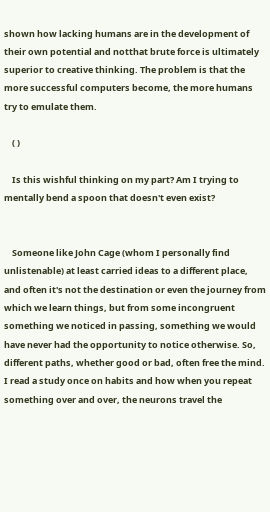shown how lacking humans are in the development of their own potential and notthat brute force is ultimately superior to creative thinking. The problem is that the more successful computers become, the more humans try to emulate them.

    ( )

    Is this wishful thinking on my part? Am I trying to mentally bend a spoon that doesn't even exist?


    Someone like John Cage (whom I personally find unlistenable) at least carried ideas to a different place, and often it's not the destination or even the journey from which we learn things, but from some incongruent something we noticed in passing, something we would have never had the opportunity to notice otherwise. So, different paths, whether good or bad, often free the mind. I read a study once on habits and how when you repeat something over and over, the neurons travel the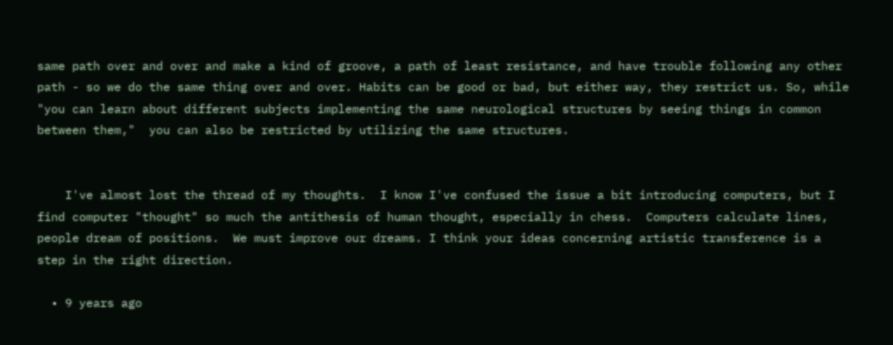same path over and over and make a kind of groove, a path of least resistance, and have trouble following any other path - so we do the same thing over and over. Habits can be good or bad, but either way, they restrict us. So, while "you can learn about different subjects implementing the same neurological structures by seeing things in common between them,"  you can also be restricted by utilizing the same structures.


    I've almost lost the thread of my thoughts.  I know I've confused the issue a bit introducing computers, but I find computer "thought" so much the antithesis of human thought, especially in chess.  Computers calculate lines, people dream of positions.  We must improve our dreams. I think your ideas concerning artistic transference is a step in the right direction.

  • 9 years ago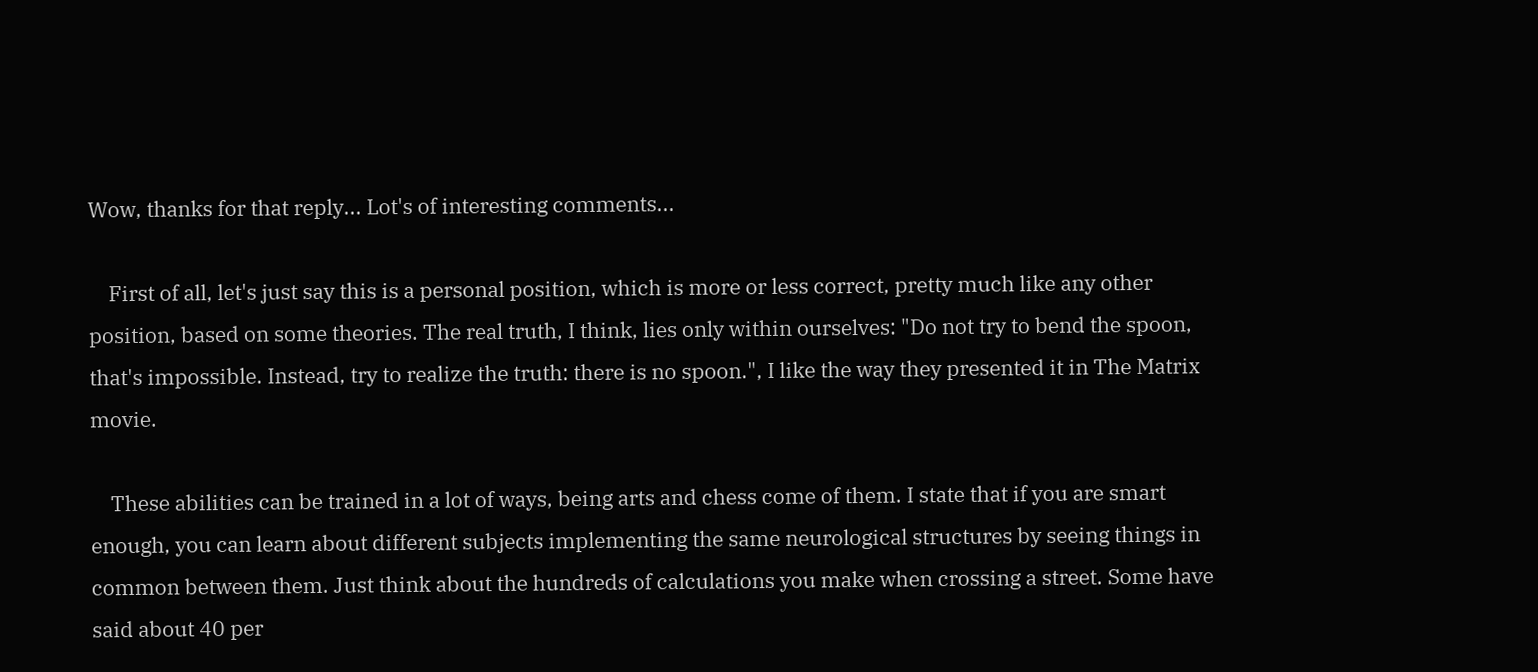Wow, thanks for that reply... Lot's of interesting comments...

    First of all, let's just say this is a personal position, which is more or less correct, pretty much like any other position, based on some theories. The real truth, I think, lies only within ourselves: "Do not try to bend the spoon, that's impossible. Instead, try to realize the truth: there is no spoon.", I like the way they presented it in The Matrix movie.

    These abilities can be trained in a lot of ways, being arts and chess come of them. I state that if you are smart enough, you can learn about different subjects implementing the same neurological structures by seeing things in common between them. Just think about the hundreds of calculations you make when crossing a street. Some have said about 40 per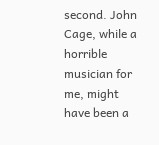second. John Cage, while a horrible musician for me, might have been a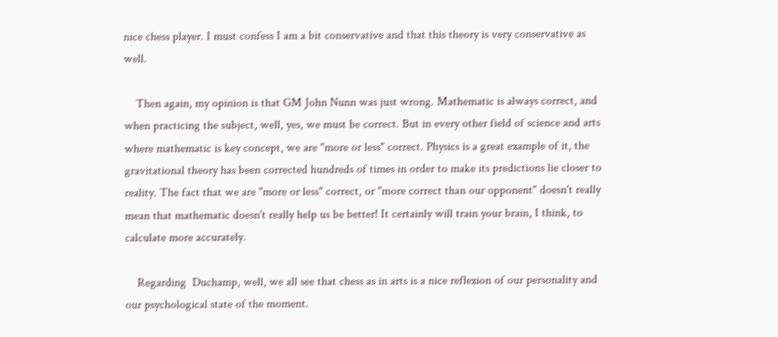nice chess player. I must confess I am a bit conservative and that this theory is very conservative as well.

    Then again, my opinion is that GM John Nunn was just wrong. Mathematic is always correct, and when practicing the subject, well, yes, we must be correct. But in every other field of science and arts where mathematic is key concept, we are "more or less" correct. Physics is a great example of it, the gravitational theory has been corrected hundreds of times in order to make its predictions lie closer to reality. The fact that we are "more or less" correct, or "more correct than our opponent" doesn't really mean that mathematic doesn't really help us be better! It certainly will train your brain, I think, to calculate more accurately.

    Regarding  Duchamp, well, we all see that chess as in arts is a nice reflexion of our personality and our psychological state of the moment.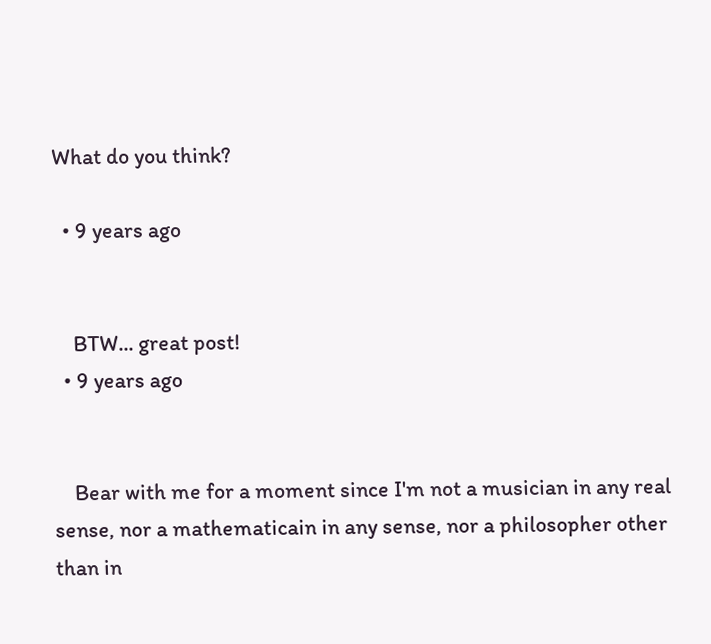What do you think?

  • 9 years ago


    BTW... great post!
  • 9 years ago


    Bear with me for a moment since I'm not a musician in any real sense, nor a mathematicain in any sense, nor a philosopher other than in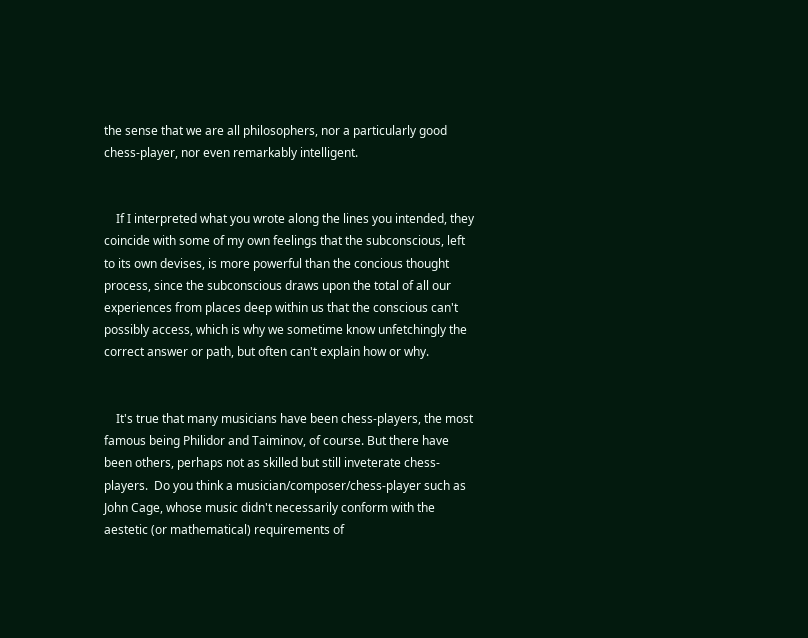the sense that we are all philosophers, nor a particularly good chess-player, nor even remarkably intelligent.


    If I interpreted what you wrote along the lines you intended, they coincide with some of my own feelings that the subconscious, left to its own devises, is more powerful than the concious thought process, since the subconscious draws upon the total of all our experiences from places deep within us that the conscious can't possibly access, which is why we sometime know unfetchingly the correct answer or path, but often can't explain how or why.


    It's true that many musicians have been chess-players, the most famous being Philidor and Taiminov, of course. But there have been others, perhaps not as skilled but still inveterate chess-players.  Do you think a musician/composer/chess-player such as John Cage, whose music didn't necessarily conform with the aestetic (or mathematical) requirements of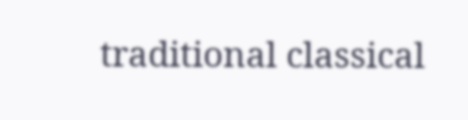traditional classical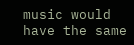music would have the same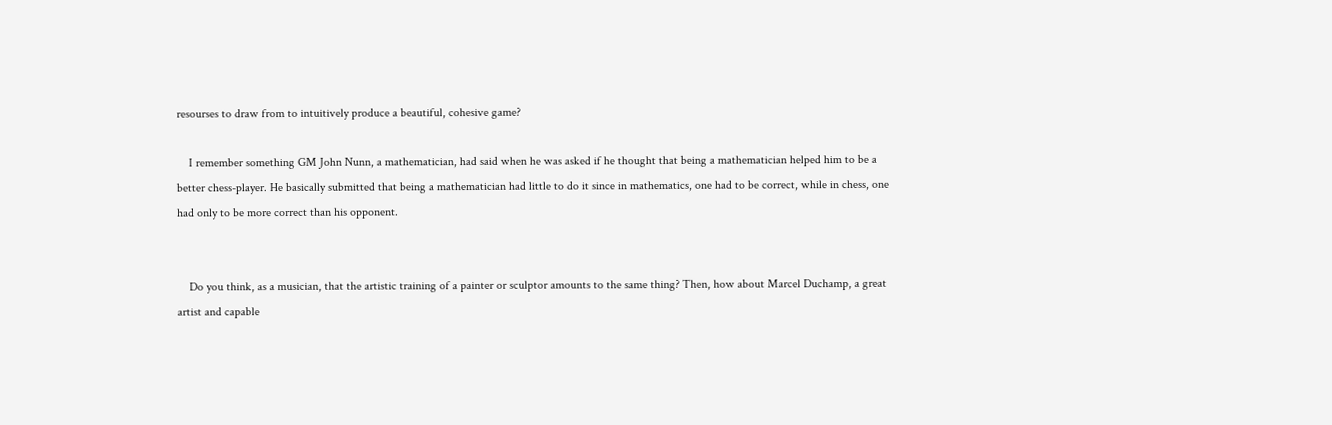resourses to draw from to intuitively produce a beautiful, cohesive game?

    I remember something GM John Nunn, a mathematician, had said when he was asked if he thought that being a mathematician helped him to be a better chess-player. He basically submitted that being a mathematician had little to do it since in mathematics, one had to be correct, while in chess, one had only to be more correct than his opponent.


    Do you think, as a musician, that the artistic training of a painter or sculptor amounts to the same thing? Then, how about Marcel Duchamp, a great artist and capable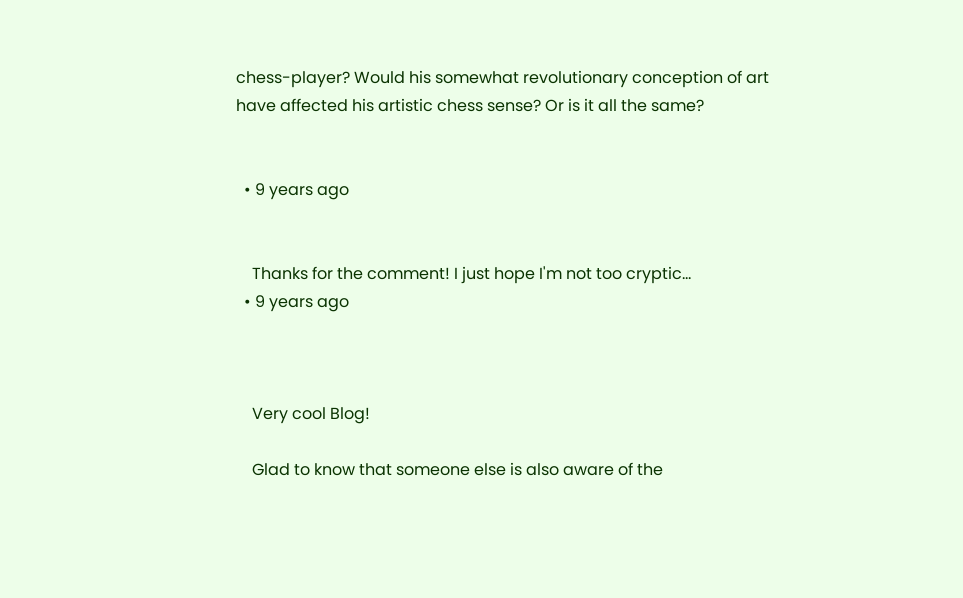chess-player? Would his somewhat revolutionary conception of art have affected his artistic chess sense? Or is it all the same?


  • 9 years ago


    Thanks for the comment! I just hope I'm not too cryptic...
  • 9 years ago



    Very cool Blog!

    Glad to know that someone else is also aware of the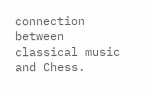connection between classical music and Chess.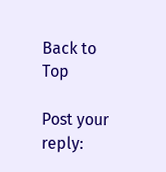Back to Top

Post your reply: